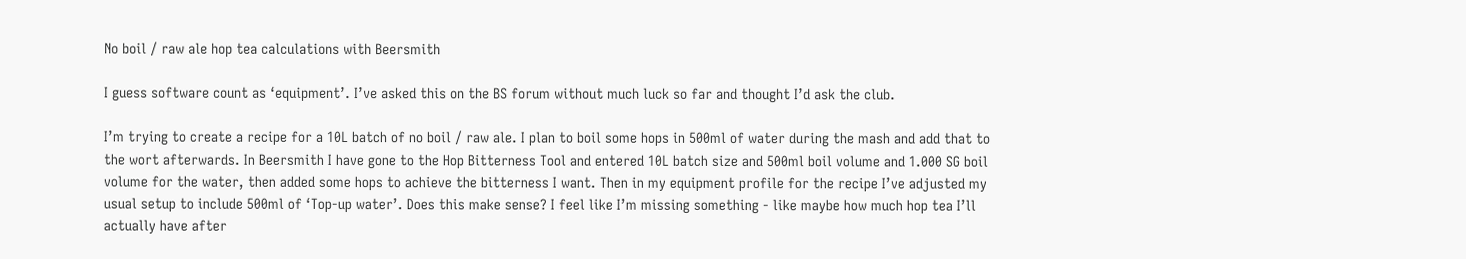No boil / raw ale hop tea calculations with Beersmith

I guess software count as ‘equipment’. I’ve asked this on the BS forum without much luck so far and thought I’d ask the club.

I’m trying to create a recipe for a 10L batch of no boil / raw ale. I plan to boil some hops in 500ml of water during the mash and add that to the wort afterwards. In Beersmith I have gone to the Hop Bitterness Tool and entered 10L batch size and 500ml boil volume and 1.000 SG boil volume for the water, then added some hops to achieve the bitterness I want. Then in my equipment profile for the recipe I’ve adjusted my usual setup to include 500ml of ‘Top-up water’. Does this make sense? I feel like I’m missing something - like maybe how much hop tea I’ll actually have after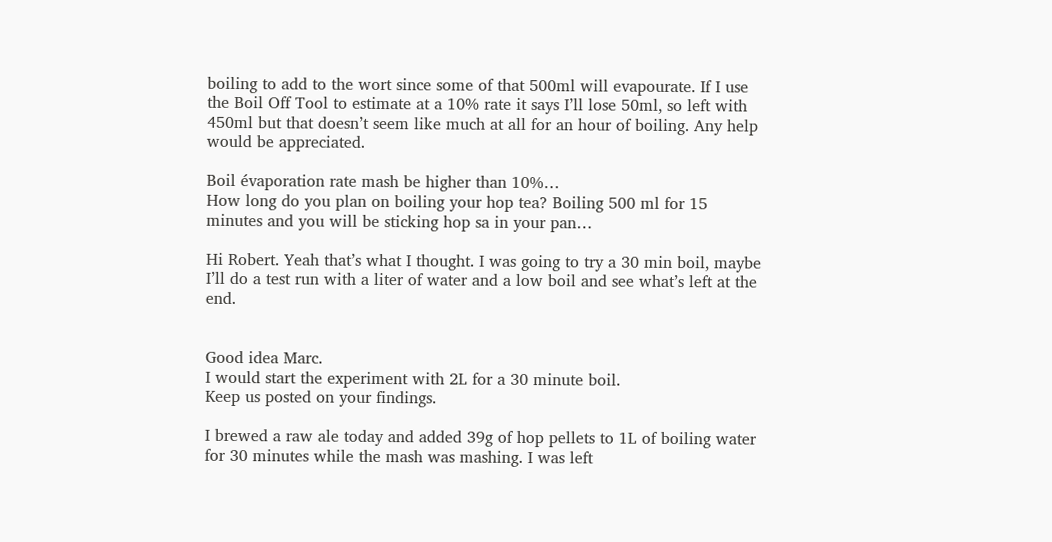boiling to add to the wort since some of that 500ml will evapourate. If I use the Boil Off Tool to estimate at a 10% rate it says I’ll lose 50ml, so left with 450ml but that doesn’t seem like much at all for an hour of boiling. Any help would be appreciated.

Boil évaporation rate mash be higher than 10%…
How long do you plan on boiling your hop tea? Boiling 500 ml for 15 minutes and you will be sticking hop sa in your pan…

Hi Robert. Yeah that’s what I thought. I was going to try a 30 min boil, maybe I’ll do a test run with a liter of water and a low boil and see what’s left at the end.


Good idea Marc.
I would start the experiment with 2L for a 30 minute boil.
Keep us posted on your findings.

I brewed a raw ale today and added 39g of hop pellets to 1L of boiling water for 30 minutes while the mash was mashing. I was left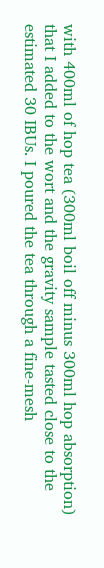with 400ml of hop tea (300ml boil off minus 300ml hop absorption) that I added to the wort and the gravity sample tasted close to the estimated 30 IBUs. I poured the tea through a fine-mesh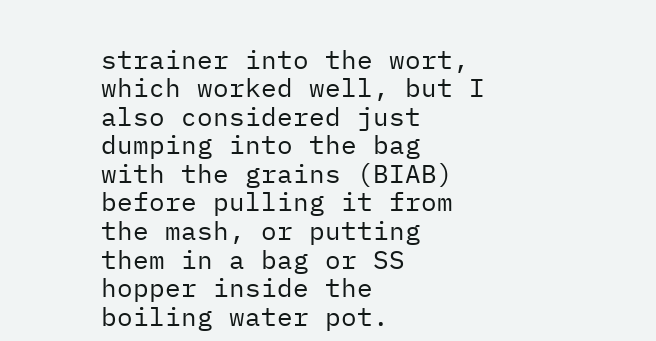strainer into the wort, which worked well, but I also considered just dumping into the bag with the grains (BIAB) before pulling it from the mash, or putting them in a bag or SS hopper inside the boiling water pot.